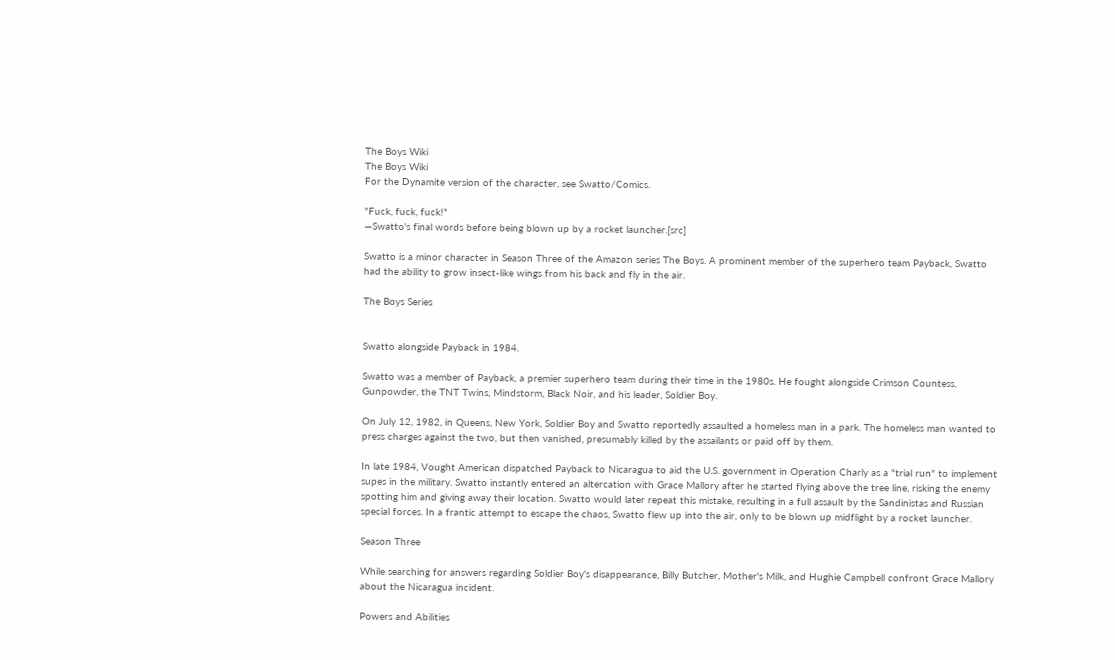The Boys Wiki
The Boys Wiki
For the Dynamite version of the character, see Swatto/Comics.

"Fuck, fuck, fuck!"
—Swatto's final words before being blown up by a rocket launcher.[src]

Swatto is a minor character in Season Three of the Amazon series The Boys. A prominent member of the superhero team Payback, Swatto had the ability to grow insect-like wings from his back and fly in the air.

The Boys Series


Swatto alongside Payback in 1984.

Swatto was a member of Payback, a premier superhero team during their time in the 1980s. He fought alongside Crimson Countess, Gunpowder, the TNT Twins, Mindstorm, Black Noir, and his leader, Soldier Boy.

On July 12, 1982, in Queens, New York, Soldier Boy and Swatto reportedly assaulted a homeless man in a park. The homeless man wanted to press charges against the two, but then vanished, presumably killed by the assailants or paid off by them.

In late 1984, Vought American dispatched Payback to Nicaragua to aid the U.S. government in Operation Charly as a "trial run" to implement supes in the military. Swatto instantly entered an altercation with Grace Mallory after he started flying above the tree line, risking the enemy spotting him and giving away their location. Swatto would later repeat this mistake, resulting in a full assault by the Sandinistas and Russian special forces. In a frantic attempt to escape the chaos, Swatto flew up into the air, only to be blown up midflight by a rocket launcher.

Season Three

While searching for answers regarding Soldier Boy's disappearance, Billy Butcher, Mother's Milk, and Hughie Campbell confront Grace Mallory about the Nicaragua incident.

Powers and Abilities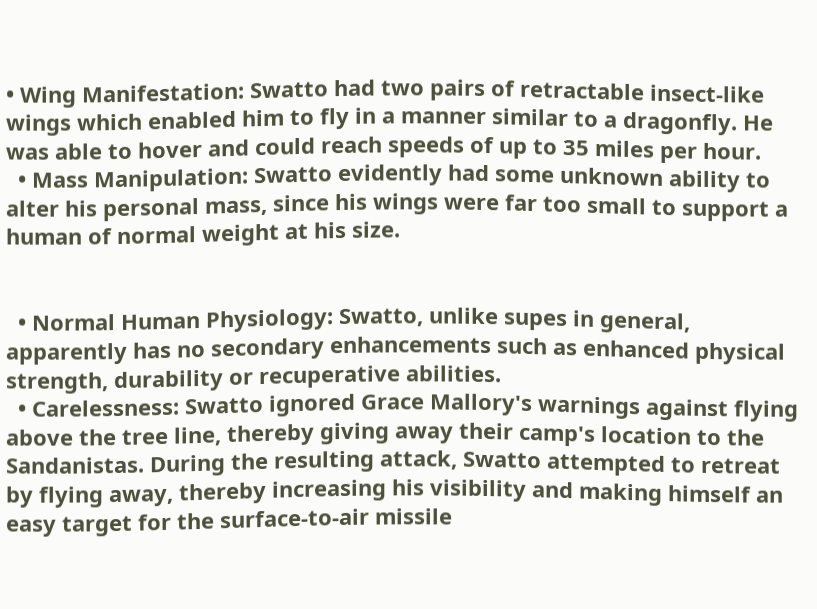• Wing Manifestation: Swatto had two pairs of retractable insect-like wings which enabled him to fly in a manner similar to a dragonfly. He was able to hover and could reach speeds of up to 35 miles per hour.
  • Mass Manipulation: Swatto evidently had some unknown ability to alter his personal mass, since his wings were far too small to support a human of normal weight at his size.


  • Normal Human Physiology: Swatto, unlike supes in general, apparently has no secondary enhancements such as enhanced physical strength, durability or recuperative abilities.
  • Carelessness: Swatto ignored Grace Mallory's warnings against flying above the tree line, thereby giving away their camp's location to the Sandanistas. During the resulting attack, Swatto attempted to retreat by flying away, thereby increasing his visibility and making himself an easy target for the surface-to-air missile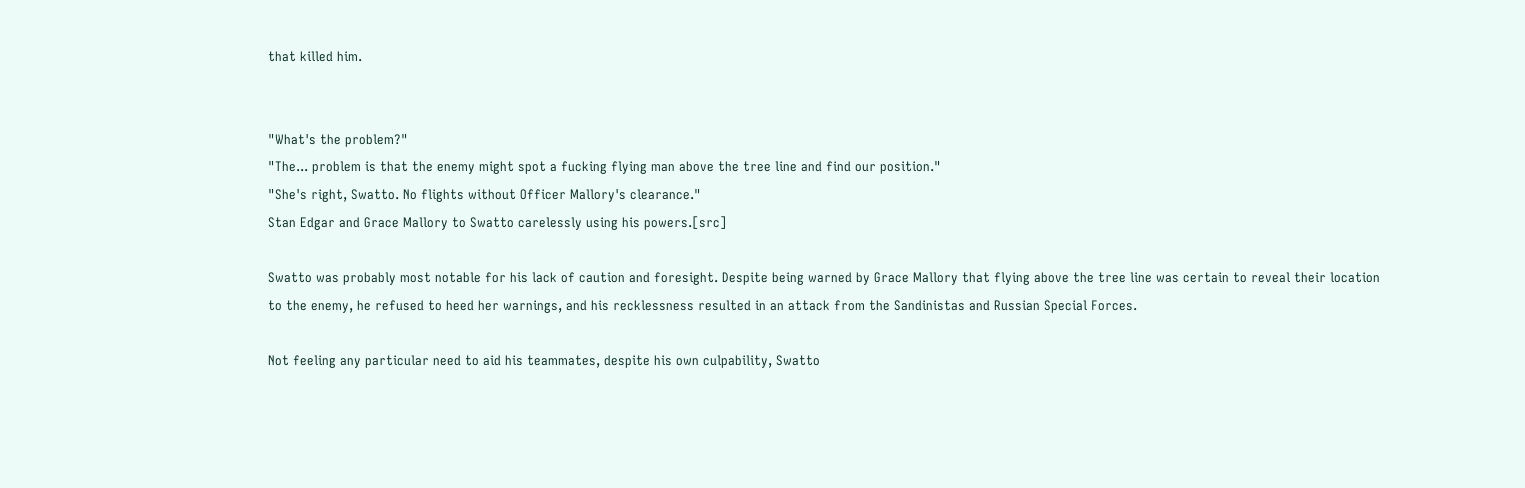that killed him.


"What's the problem?"
"The... problem is that the enemy might spot a fucking flying man above the tree line and find our position."
"She's right, Swatto. No flights without Officer Mallory's clearance."
Stan Edgar and Grace Mallory to Swatto carelessly using his powers.[src]

Swatto was probably most notable for his lack of caution and foresight. Despite being warned by Grace Mallory that flying above the tree line was certain to reveal their location to the enemy, he refused to heed her warnings, and his recklessness resulted in an attack from the Sandinistas and Russian Special Forces.

Not feeling any particular need to aid his teammates, despite his own culpability, Swatto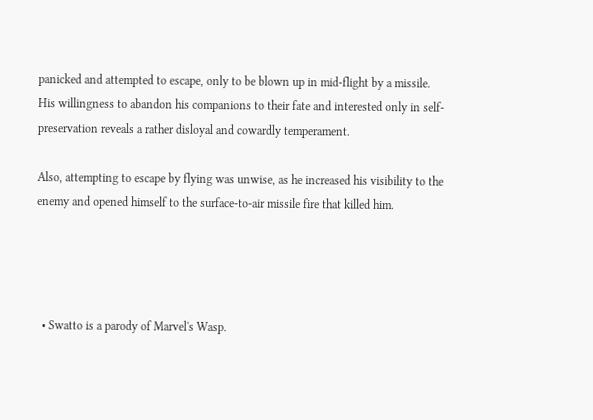panicked and attempted to escape, only to be blown up in mid-flight by a missile. His willingness to abandon his companions to their fate and interested only in self-preservation reveals a rather disloyal and cowardly temperament.

Also, attempting to escape by flying was unwise, as he increased his visibility to the enemy and opened himself to the surface-to-air missile fire that killed him.




  • Swatto is a parody of Marvel's Wasp.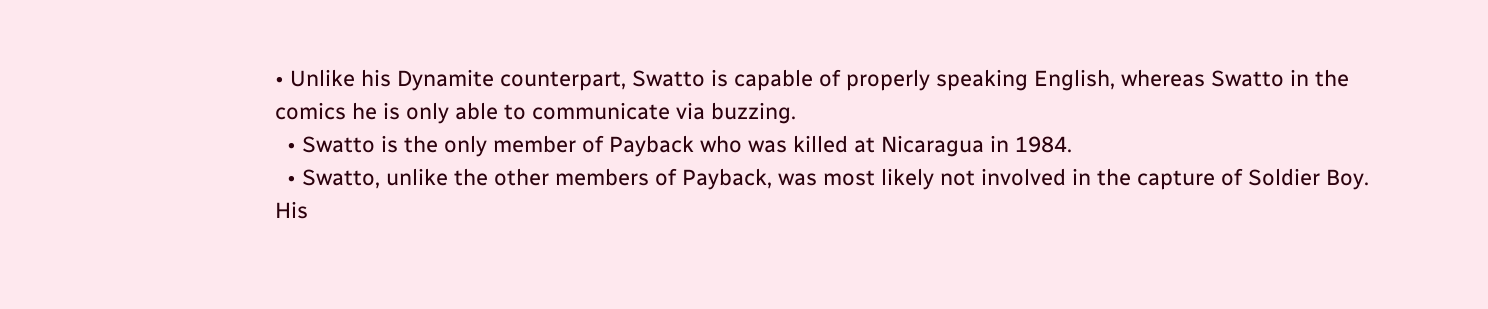• Unlike his Dynamite counterpart, Swatto is capable of properly speaking English, whereas Swatto in the comics he is only able to communicate via buzzing.
  • Swatto is the only member of Payback who was killed at Nicaragua in 1984.
  • Swatto, unlike the other members of Payback, was most likely not involved in the capture of Soldier Boy. His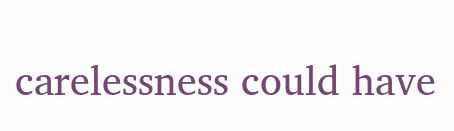carelessness could have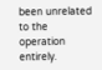been unrelated to the operation entirely.